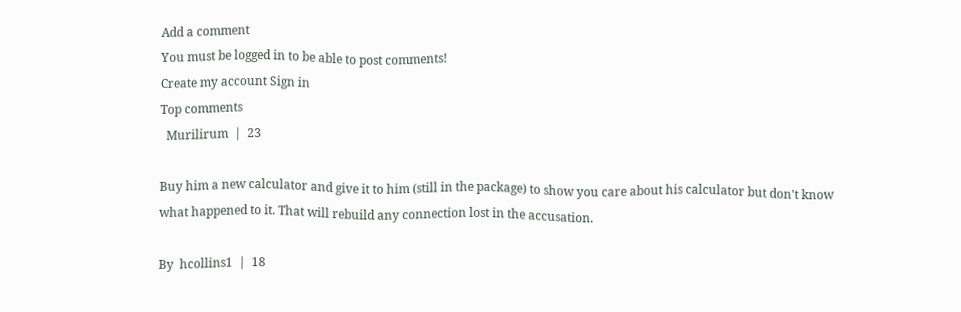Add a comment
You must be logged in to be able to post comments!
Create my account Sign in
Top comments
  Murilirum  |  23

Buy him a new calculator and give it to him (still in the package) to show you care about his calculator but don't know what happened to it. That will rebuild any connection lost in the accusation.

By  hcollins1  |  18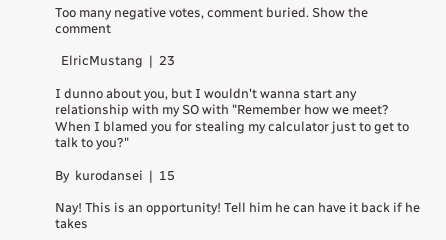Too many negative votes, comment buried. Show the comment

  ElricMustang  |  23

I dunno about you, but I wouldn't wanna start any relationship with my SO with "Remember how we meet? When I blamed you for stealing my calculator just to get to talk to you?"

By  kurodansei  |  15

Nay! This is an opportunity! Tell him he can have it back if he takes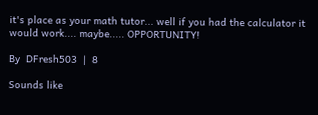it's place as your math tutor... well if you had the calculator it would work.... maybe..... OPPORTUNITY!

By  DFresh503  |  8

Sounds like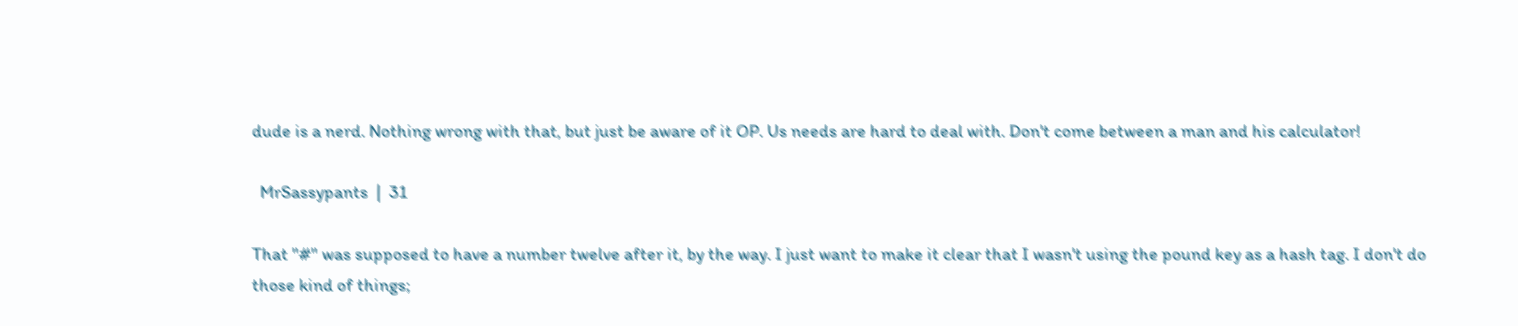dude is a nerd. Nothing wrong with that, but just be aware of it OP. Us needs are hard to deal with. Don't come between a man and his calculator!

  MrSassypants  |  31

That "#" was supposed to have a number twelve after it, by the way. I just want to make it clear that I wasn't using the pound key as a hash tag. I don't do those kind of things;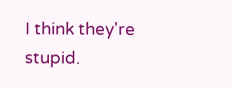I think they're stupid.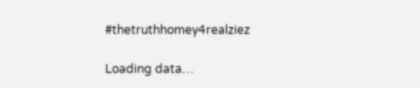#thetruthhomey4realziez

Loading data…